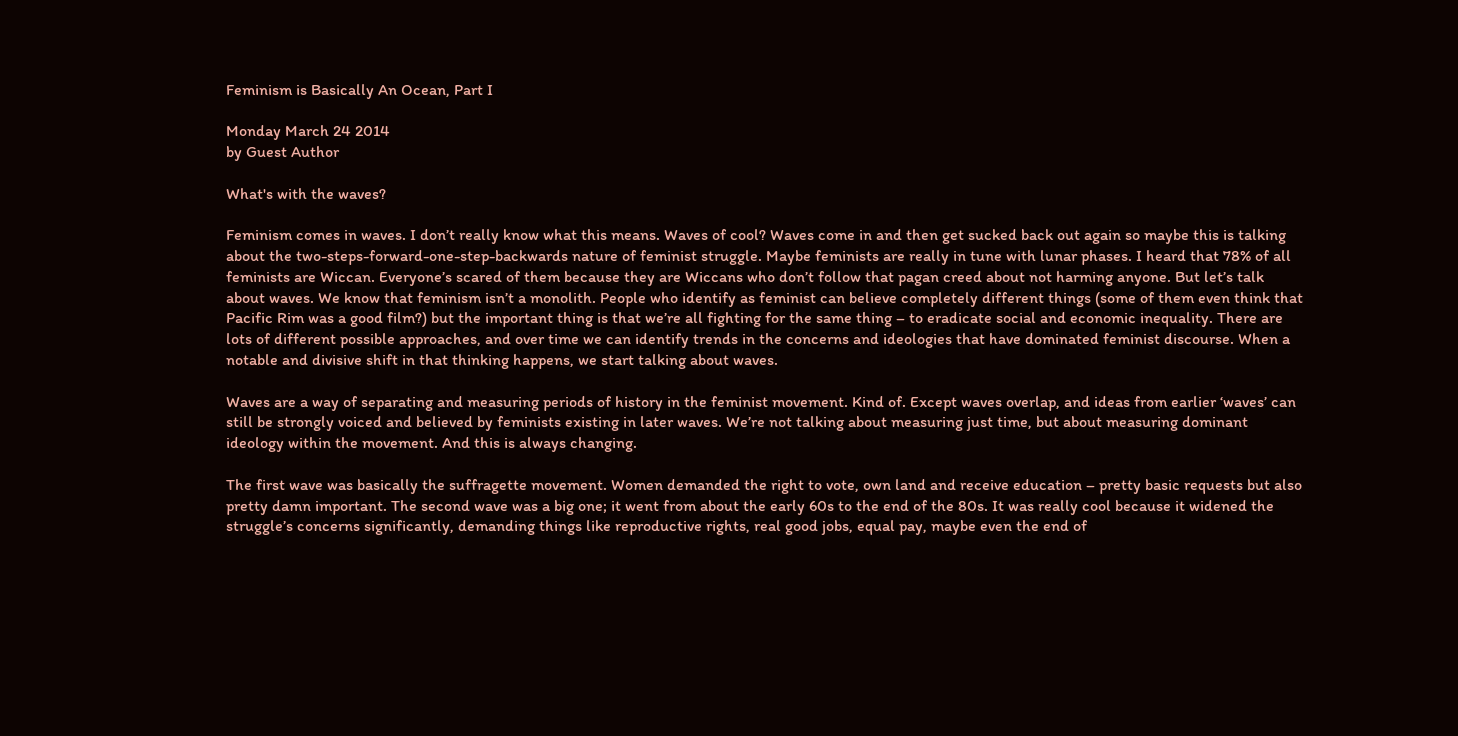Feminism is Basically An Ocean, Part I

Monday March 24 2014
by Guest Author

What's with the waves?

Feminism comes in waves. I don’t really know what this means. Waves of cool? Waves come in and then get sucked back out again so maybe this is talking about the two-steps-forward-one-step-backwards nature of feminist struggle. Maybe feminists are really in tune with lunar phases. I heard that 78% of all feminists are Wiccan. Everyone’s scared of them because they are Wiccans who don’t follow that pagan creed about not harming anyone. But let’s talk about waves. We know that feminism isn’t a monolith. People who identify as feminist can believe completely different things (some of them even think that Pacific Rim was a good film?) but the important thing is that we’re all fighting for the same thing – to eradicate social and economic inequality. There are lots of different possible approaches, and over time we can identify trends in the concerns and ideologies that have dominated feminist discourse. When a notable and divisive shift in that thinking happens, we start talking about waves.

Waves are a way of separating and measuring periods of history in the feminist movement. Kind of. Except waves overlap, and ideas from earlier ‘waves’ can still be strongly voiced and believed by feminists existing in later waves. We’re not talking about measuring just time, but about measuring dominant ideology within the movement. And this is always changing.

The first wave was basically the suffragette movement. Women demanded the right to vote, own land and receive education – pretty basic requests but also pretty damn important. The second wave was a big one; it went from about the early 60s to the end of the 80s. It was really cool because it widened the struggle’s concerns significantly, demanding things like reproductive rights, real good jobs, equal pay, maybe even the end of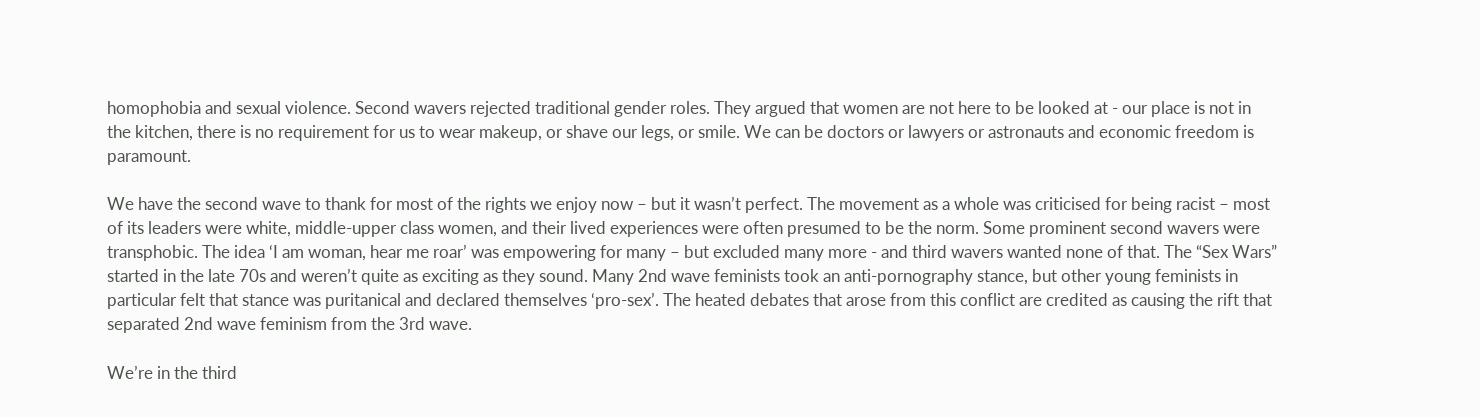homophobia and sexual violence. Second wavers rejected traditional gender roles. They argued that women are not here to be looked at - our place is not in the kitchen, there is no requirement for us to wear makeup, or shave our legs, or smile. We can be doctors or lawyers or astronauts and economic freedom is paramount.

We have the second wave to thank for most of the rights we enjoy now – but it wasn’t perfect. The movement as a whole was criticised for being racist – most of its leaders were white, middle-upper class women, and their lived experiences were often presumed to be the norm. Some prominent second wavers were transphobic. The idea ‘I am woman, hear me roar’ was empowering for many – but excluded many more - and third wavers wanted none of that. The “Sex Wars” started in the late 70s and weren’t quite as exciting as they sound. Many 2nd wave feminists took an anti-pornography stance, but other young feminists in particular felt that stance was puritanical and declared themselves ‘pro-sex’. The heated debates that arose from this conflict are credited as causing the rift that separated 2nd wave feminism from the 3rd wave.

We’re in the third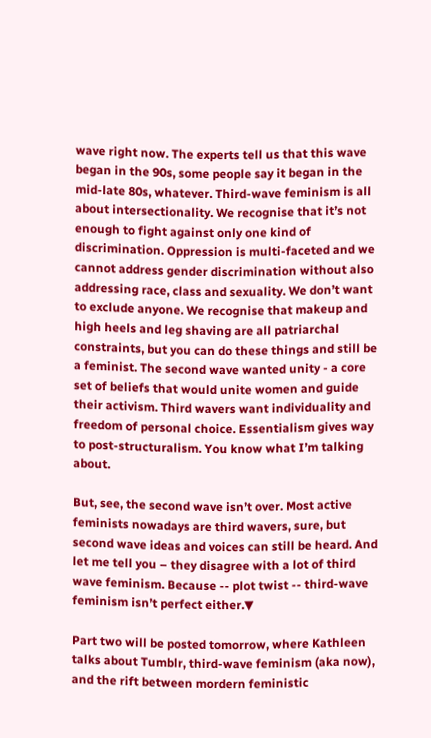wave right now. The experts tell us that this wave began in the 90s, some people say it began in the mid-late 80s, whatever. Third-wave feminism is all about intersectionality. We recognise that it’s not enough to fight against only one kind of discrimination. Oppression is multi-faceted and we cannot address gender discrimination without also addressing race, class and sexuality. We don’t want to exclude anyone. We recognise that makeup and high heels and leg shaving are all patriarchal constraints, but you can do these things and still be a feminist. The second wave wanted unity - a core set of beliefs that would unite women and guide their activism. Third wavers want individuality and freedom of personal choice. Essentialism gives way to post-structuralism. You know what I’m talking about.

But, see, the second wave isn’t over. Most active feminists nowadays are third wavers, sure, but second wave ideas and voices can still be heard. And let me tell you – they disagree with a lot of third wave feminism. Because -- plot twist -- third-wave feminism isn’t perfect either.▼

Part two will be posted tomorrow, where Kathleen talks about Tumblr, third-wave feminism (aka now), and the rift between mordern feministic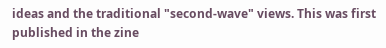ideas and the traditional "second-wave" views. This was first published in the zine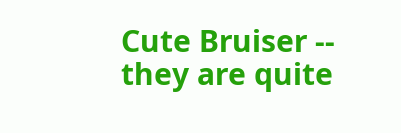Cute Bruiser -- they are quite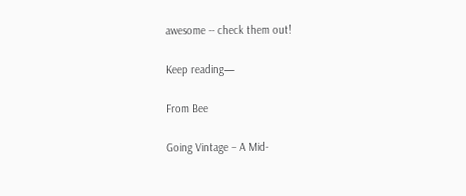awesome -- check them out!

Keep reading—

From Bee

Going Vintage – A Mid-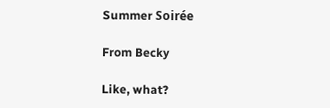Summer Soirée

From Becky

Like, what?